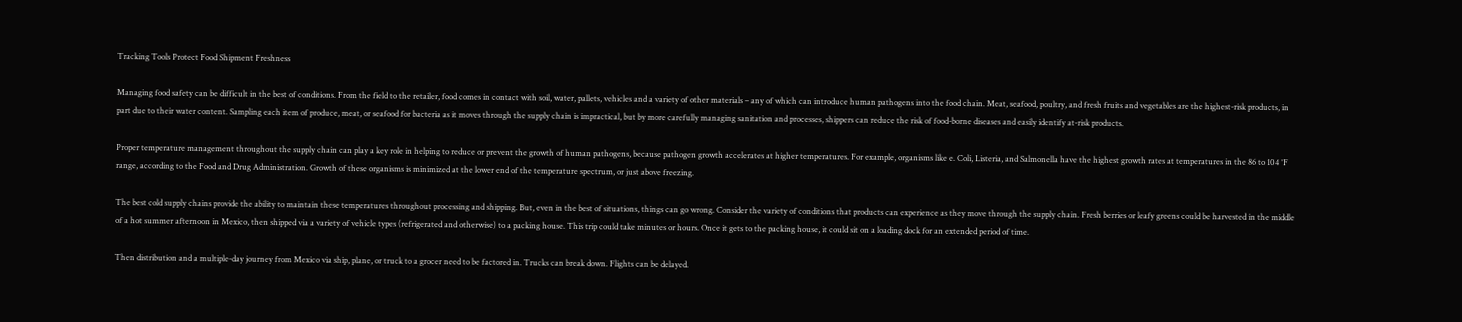Tracking Tools Protect Food Shipment Freshness

Managing food safety can be difficult in the best of conditions. From the field to the retailer, food comes in contact with soil, water, pallets, vehicles and a variety of other materials – any of which can introduce human pathogens into the food chain. Meat, seafood, poultry, and fresh fruits and vegetables are the highest-risk products, in part due to their water content. Sampling each item of produce, meat, or seafood for bacteria as it moves through the supply chain is impractical, but by more carefully managing sanitation and processes, shippers can reduce the risk of food-borne diseases and easily identify at-risk products.

Proper temperature management throughout the supply chain can play a key role in helping to reduce or prevent the growth of human pathogens, because pathogen growth accelerates at higher temperatures. For example, organisms like e. Coli, Listeria, and Salmonella have the highest growth rates at temperatures in the 86 to 104 °F range, according to the Food and Drug Administration. Growth of these organisms is minimized at the lower end of the temperature spectrum, or just above freezing.

The best cold supply chains provide the ability to maintain these temperatures throughout processing and shipping. But, even in the best of situations, things can go wrong. Consider the variety of conditions that products can experience as they move through the supply chain. Fresh berries or leafy greens could be harvested in the middle of a hot summer afternoon in Mexico, then shipped via a variety of vehicle types (refrigerated and otherwise) to a packing house. This trip could take minutes or hours. Once it gets to the packing house, it could sit on a loading dock for an extended period of time.

Then distribution and a multiple-day journey from Mexico via ship, plane, or truck to a grocer need to be factored in. Trucks can break down. Flights can be delayed.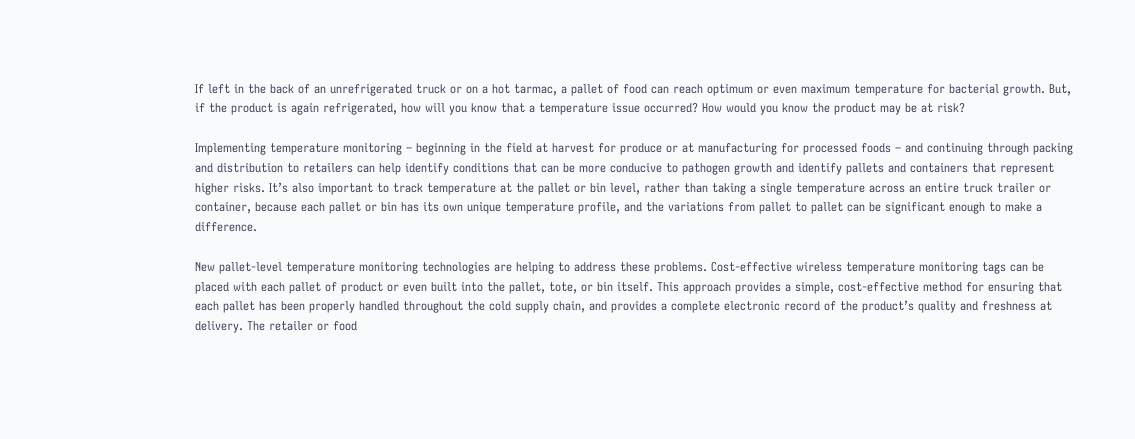If left in the back of an unrefrigerated truck or on a hot tarmac, a pallet of food can reach optimum or even maximum temperature for bacterial growth. But, if the product is again refrigerated, how will you know that a temperature issue occurred? How would you know the product may be at risk?

Implementing temperature monitoring – beginning in the field at harvest for produce or at manufacturing for processed foods – and continuing through packing and distribution to retailers can help identify conditions that can be more conducive to pathogen growth and identify pallets and containers that represent higher risks. It’s also important to track temperature at the pallet or bin level, rather than taking a single temperature across an entire truck trailer or container, because each pallet or bin has its own unique temperature profile, and the variations from pallet to pallet can be significant enough to make a difference.

New pallet-level temperature monitoring technologies are helping to address these problems. Cost-effective wireless temperature monitoring tags can be placed with each pallet of product or even built into the pallet, tote, or bin itself. This approach provides a simple, cost-effective method for ensuring that each pallet has been properly handled throughout the cold supply chain, and provides a complete electronic record of the product’s quality and freshness at delivery. The retailer or food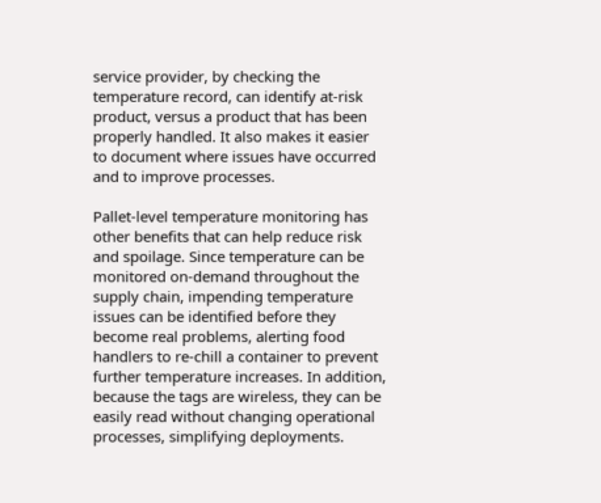service provider, by checking the temperature record, can identify at-risk product, versus a product that has been properly handled. It also makes it easier to document where issues have occurred and to improve processes.

Pallet-level temperature monitoring has other benefits that can help reduce risk and spoilage. Since temperature can be monitored on-demand throughout the supply chain, impending temperature issues can be identified before they become real problems, alerting food handlers to re-chill a container to prevent further temperature increases. In addition, because the tags are wireless, they can be easily read without changing operational processes, simplifying deployments.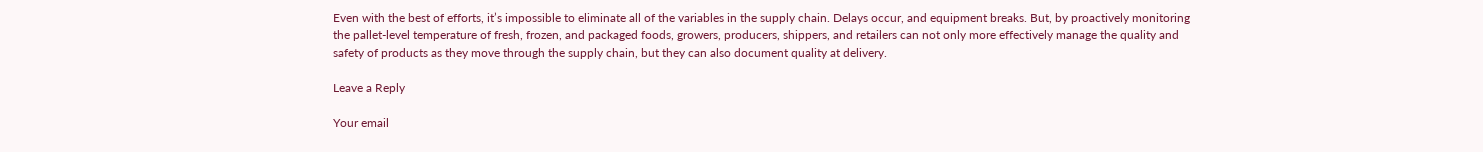Even with the best of efforts, it’s impossible to eliminate all of the variables in the supply chain. Delays occur, and equipment breaks. But, by proactively monitoring the pallet-level temperature of fresh, frozen, and packaged foods, growers, producers, shippers, and retailers can not only more effectively manage the quality and safety of products as they move through the supply chain, but they can also document quality at delivery.

Leave a Reply

Your email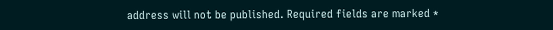address will not be published. Required fields are marked *